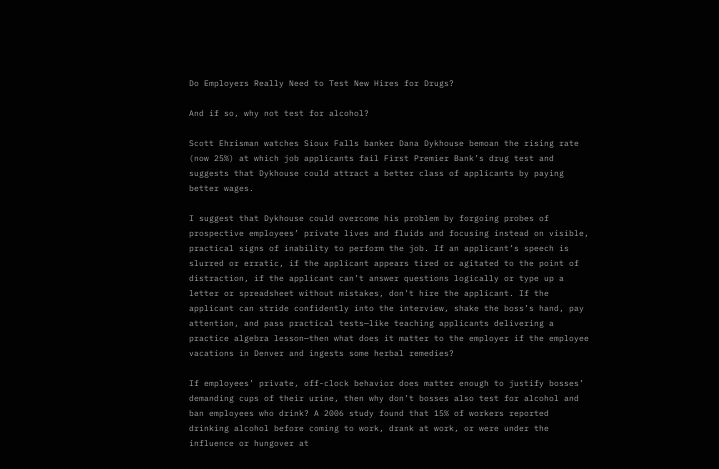Do Employers Really Need to Test New Hires for Drugs?

And if so, why not test for alcohol?

Scott Ehrisman watches Sioux Falls banker Dana Dykhouse bemoan the rising rate (now 25%) at which job applicants fail First Premier Bank’s drug test and suggests that Dykhouse could attract a better class of applicants by paying better wages.

I suggest that Dykhouse could overcome his problem by forgoing probes of prospective employees’ private lives and fluids and focusing instead on visible, practical signs of inability to perform the job. If an applicant’s speech is slurred or erratic, if the applicant appears tired or agitated to the point of distraction, if the applicant can’t answer questions logically or type up a letter or spreadsheet without mistakes, don’t hire the applicant. If the applicant can stride confidently into the interview, shake the boss’s hand, pay attention, and pass practical tests—like teaching applicants delivering a practice algebra lesson—then what does it matter to the employer if the employee vacations in Denver and ingests some herbal remedies?

If employees’ private, off-clock behavior does matter enough to justify bosses’ demanding cups of their urine, then why don’t bosses also test for alcohol and ban employees who drink? A 2006 study found that 15% of workers reported drinking alcohol before coming to work, drank at work, or were under the influence or hungover at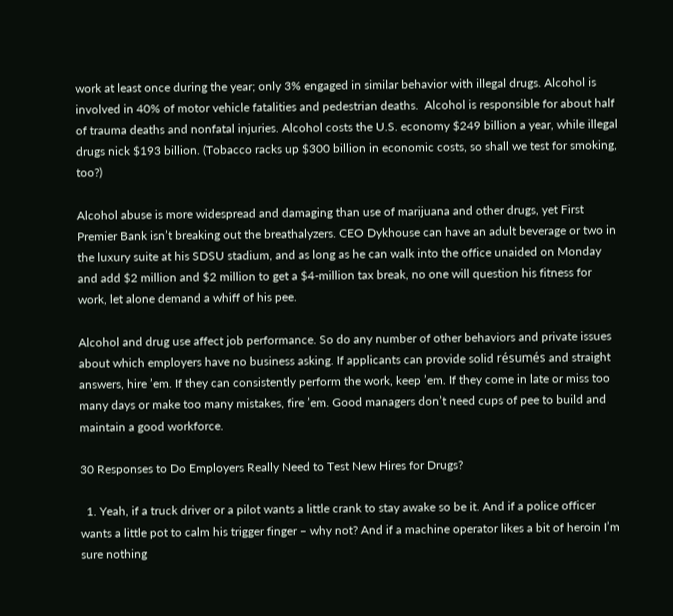work at least once during the year; only 3% engaged in similar behavior with illegal drugs. Alcohol is involved in 40% of motor vehicle fatalities and pedestrian deaths.  Alcohol is responsible for about half of trauma deaths and nonfatal injuries. Alcohol costs the U.S. economy $249 billion a year, while illegal drugs nick $193 billion. (Tobacco racks up $300 billion in economic costs, so shall we test for smoking, too?)

Alcohol abuse is more widespread and damaging than use of marijuana and other drugs, yet First Premier Bank isn’t breaking out the breathalyzers. CEO Dykhouse can have an adult beverage or two in the luxury suite at his SDSU stadium, and as long as he can walk into the office unaided on Monday and add $2 million and $2 million to get a $4-million tax break, no one will question his fitness for work, let alone demand a whiff of his pee.

Alcohol and drug use affect job performance. So do any number of other behaviors and private issues about which employers have no business asking. If applicants can provide solid résumés and straight answers, hire ’em. If they can consistently perform the work, keep ’em. If they come in late or miss too many days or make too many mistakes, fire ’em. Good managers don’t need cups of pee to build and maintain a good workforce.

30 Responses to Do Employers Really Need to Test New Hires for Drugs?

  1. Yeah, if a truck driver or a pilot wants a little crank to stay awake so be it. And if a police officer wants a little pot to calm his trigger finger – why not? And if a machine operator likes a bit of heroin I’m sure nothing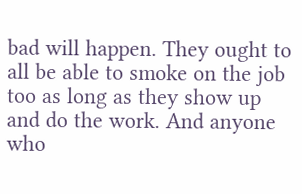bad will happen. They ought to all be able to smoke on the job too as long as they show up and do the work. And anyone who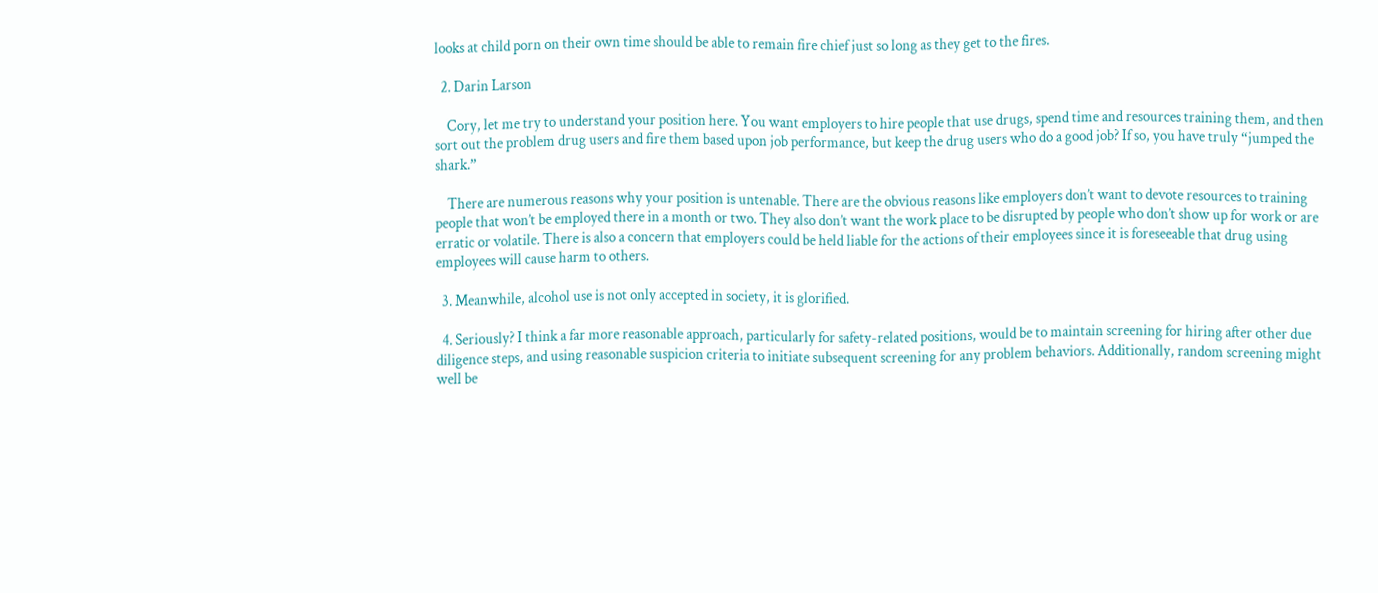looks at child porn on their own time should be able to remain fire chief just so long as they get to the fires.

  2. Darin Larson

    Cory, let me try to understand your position here. You want employers to hire people that use drugs, spend time and resources training them, and then sort out the problem drug users and fire them based upon job performance, but keep the drug users who do a good job? If so, you have truly “jumped the shark.”

    There are numerous reasons why your position is untenable. There are the obvious reasons like employers don’t want to devote resources to training people that won’t be employed there in a month or two. They also don’t want the work place to be disrupted by people who don’t show up for work or are erratic or volatile. There is also a concern that employers could be held liable for the actions of their employees since it is foreseeable that drug using employees will cause harm to others.

  3. Meanwhile, alcohol use is not only accepted in society, it is glorified.

  4. Seriously? I think a far more reasonable approach, particularly for safety-related positions, would be to maintain screening for hiring after other due diligence steps, and using reasonable suspicion criteria to initiate subsequent screening for any problem behaviors. Additionally, random screening might well be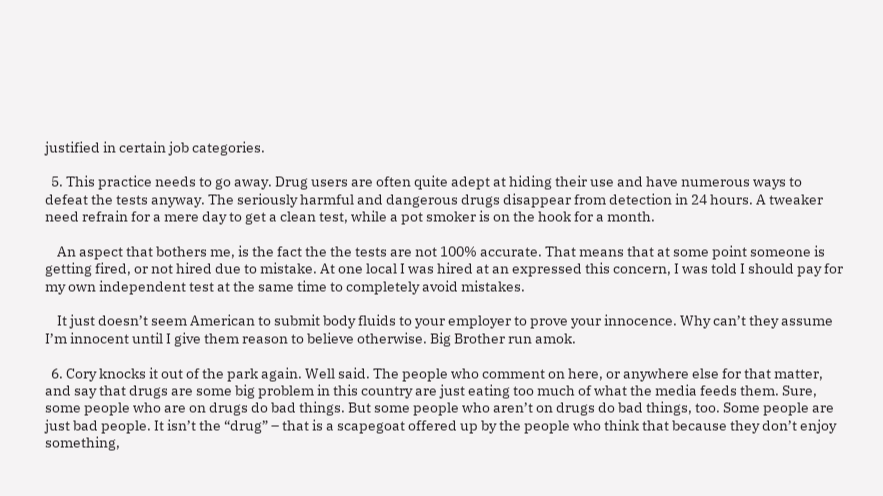justified in certain job categories.

  5. This practice needs to go away. Drug users are often quite adept at hiding their use and have numerous ways to defeat the tests anyway. The seriously harmful and dangerous drugs disappear from detection in 24 hours. A tweaker need refrain for a mere day to get a clean test, while a pot smoker is on the hook for a month.

    An aspect that bothers me, is the fact the the tests are not 100% accurate. That means that at some point someone is getting fired, or not hired due to mistake. At one local I was hired at an expressed this concern, I was told I should pay for my own independent test at the same time to completely avoid mistakes.

    It just doesn’t seem American to submit body fluids to your employer to prove your innocence. Why can’t they assume I’m innocent until I give them reason to believe otherwise. Big Brother run amok.

  6. Cory knocks it out of the park again. Well said. The people who comment on here, or anywhere else for that matter, and say that drugs are some big problem in this country are just eating too much of what the media feeds them. Sure, some people who are on drugs do bad things. But some people who aren’t on drugs do bad things, too. Some people are just bad people. It isn’t the “drug” – that is a scapegoat offered up by the people who think that because they don’t enjoy something,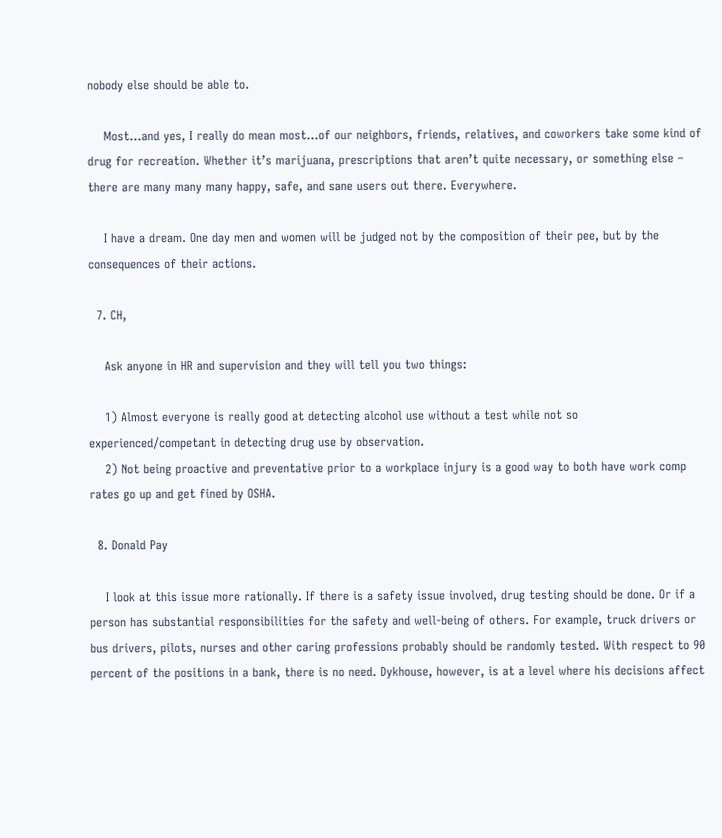nobody else should be able to.

    Most…and yes, I really do mean most…of our neighbors, friends, relatives, and coworkers take some kind of drug for recreation. Whether it’s marijuana, prescriptions that aren’t quite necessary, or something else – there are many many many happy, safe, and sane users out there. Everywhere.

    I have a dream. One day men and women will be judged not by the composition of their pee, but by the consequences of their actions.

  7. CH,

    Ask anyone in HR and supervision and they will tell you two things:

    1) Almost everyone is really good at detecting alcohol use without a test while not so experienced/competant in detecting drug use by observation.
    2) Not being proactive and preventative prior to a workplace injury is a good way to both have work comp rates go up and get fined by OSHA.

  8. Donald Pay

    I look at this issue more rationally. If there is a safety issue involved, drug testing should be done. Or if a person has substantial responsibilities for the safety and well-being of others. For example, truck drivers or bus drivers, pilots, nurses and other caring professions probably should be randomly tested. With respect to 90 percent of the positions in a bank, there is no need. Dykhouse, however, is at a level where his decisions affect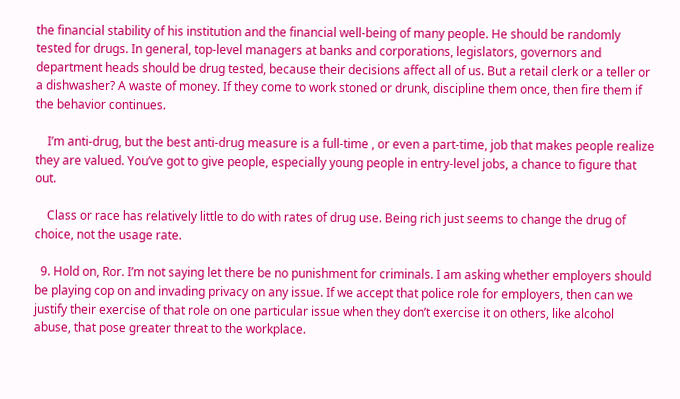the financial stability of his institution and the financial well-being of many people. He should be randomly tested for drugs. In general, top-level managers at banks and corporations, legislators, governors and department heads should be drug tested, because their decisions affect all of us. But a retail clerk or a teller or a dishwasher? A waste of money. If they come to work stoned or drunk, discipline them once, then fire them if the behavior continues.

    I’m anti-drug, but the best anti-drug measure is a full-time , or even a part-time, job that makes people realize they are valued. You’ve got to give people, especially young people in entry-level jobs, a chance to figure that out.

    Class or race has relatively little to do with rates of drug use. Being rich just seems to change the drug of choice, not the usage rate.

  9. Hold on, Ror. I’m not saying let there be no punishment for criminals. I am asking whether employers should be playing cop on and invading privacy on any issue. If we accept that police role for employers, then can we justify their exercise of that role on one particular issue when they don’t exercise it on others, like alcohol abuse, that pose greater threat to the workplace.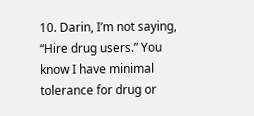10. Darin, I’m not saying, “Hire drug users.” You know I have minimal tolerance for drug or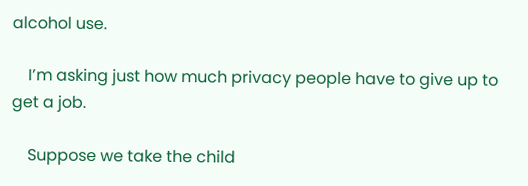alcohol use.

    I’m asking just how much privacy people have to give up to get a job.

    Suppose we take the child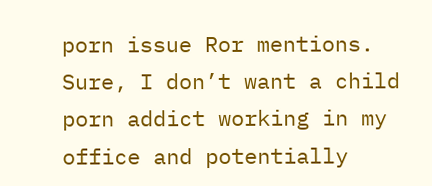porn issue Ror mentions. Sure, I don’t want a child porn addict working in my office and potentially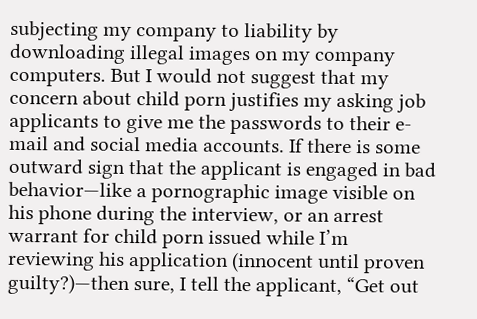subjecting my company to liability by downloading illegal images on my company computers. But I would not suggest that my concern about child porn justifies my asking job applicants to give me the passwords to their e-mail and social media accounts. If there is some outward sign that the applicant is engaged in bad behavior—like a pornographic image visible on his phone during the interview, or an arrest warrant for child porn issued while I’m reviewing his application (innocent until proven guilty?)—then sure, I tell the applicant, “Get out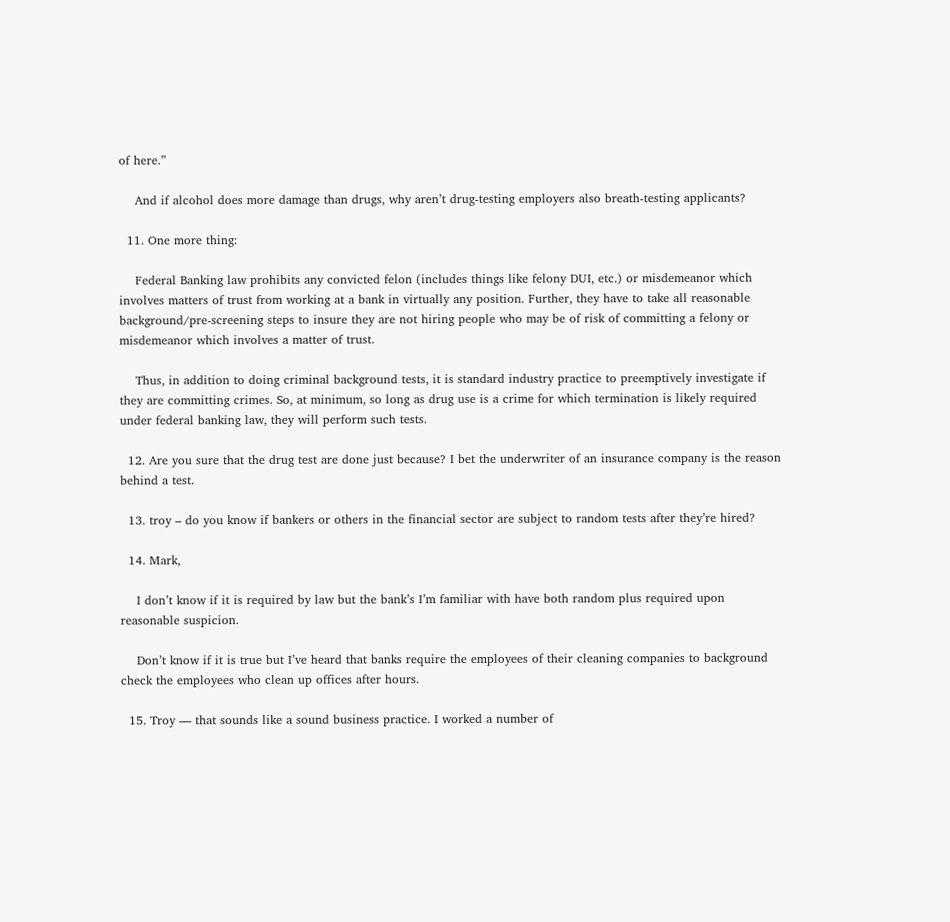of here.”

    And if alcohol does more damage than drugs, why aren’t drug-testing employers also breath-testing applicants?

  11. One more thing:

    Federal Banking law prohibits any convicted felon (includes things like felony DUI, etc.) or misdemeanor which involves matters of trust from working at a bank in virtually any position. Further, they have to take all reasonable background/pre-screening steps to insure they are not hiring people who may be of risk of committing a felony or misdemeanor which involves a matter of trust.

    Thus, in addition to doing criminal background tests, it is standard industry practice to preemptively investigate if they are committing crimes. So, at minimum, so long as drug use is a crime for which termination is likely required under federal banking law, they will perform such tests.

  12. Are you sure that the drug test are done just because? I bet the underwriter of an insurance company is the reason behind a test.

  13. troy – do you know if bankers or others in the financial sector are subject to random tests after they’re hired?

  14. Mark,

    I don’t know if it is required by law but the bank’s I’m familiar with have both random plus required upon reasonable suspicion.

    Don’t know if it is true but I’ve heard that banks require the employees of their cleaning companies to background check the employees who clean up offices after hours.

  15. Troy — that sounds like a sound business practice. I worked a number of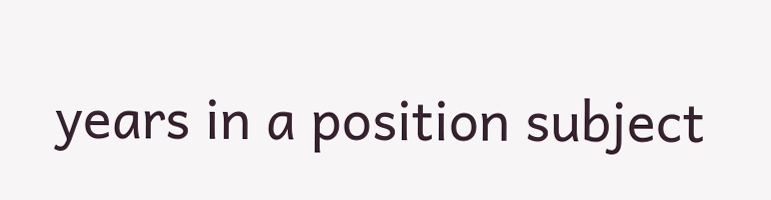years in a position subject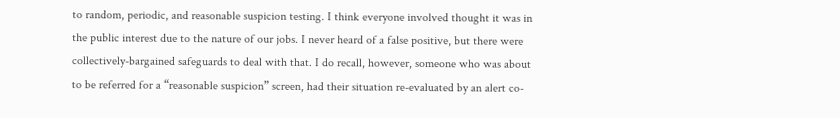to random, periodic, and reasonable suspicion testing. I think everyone involved thought it was in the public interest due to the nature of our jobs. I never heard of a false positive, but there were collectively-bargained safeguards to deal with that. I do recall, however, someone who was about to be referred for a “reasonable suspicion” screen, had their situation re-evaluated by an alert co-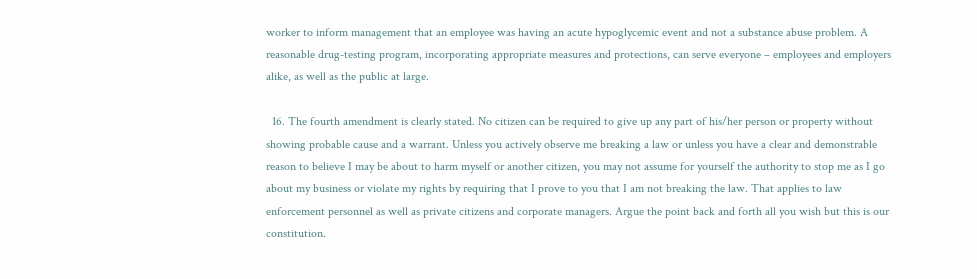worker to inform management that an employee was having an acute hypoglycemic event and not a substance abuse problem. A reasonable drug-testing program, incorporating appropriate measures and protections, can serve everyone – employees and employers alike, as well as the public at large.

  16. The fourth amendment is clearly stated. No citizen can be required to give up any part of his/her person or property without showing probable cause and a warrant. Unless you actively observe me breaking a law or unless you have a clear and demonstrable reason to believe I may be about to harm myself or another citizen, you may not assume for yourself the authority to stop me as I go about my business or violate my rights by requiring that I prove to you that I am not breaking the law. That applies to law enforcement personnel as well as private citizens and corporate managers. Argue the point back and forth all you wish but this is our constitution.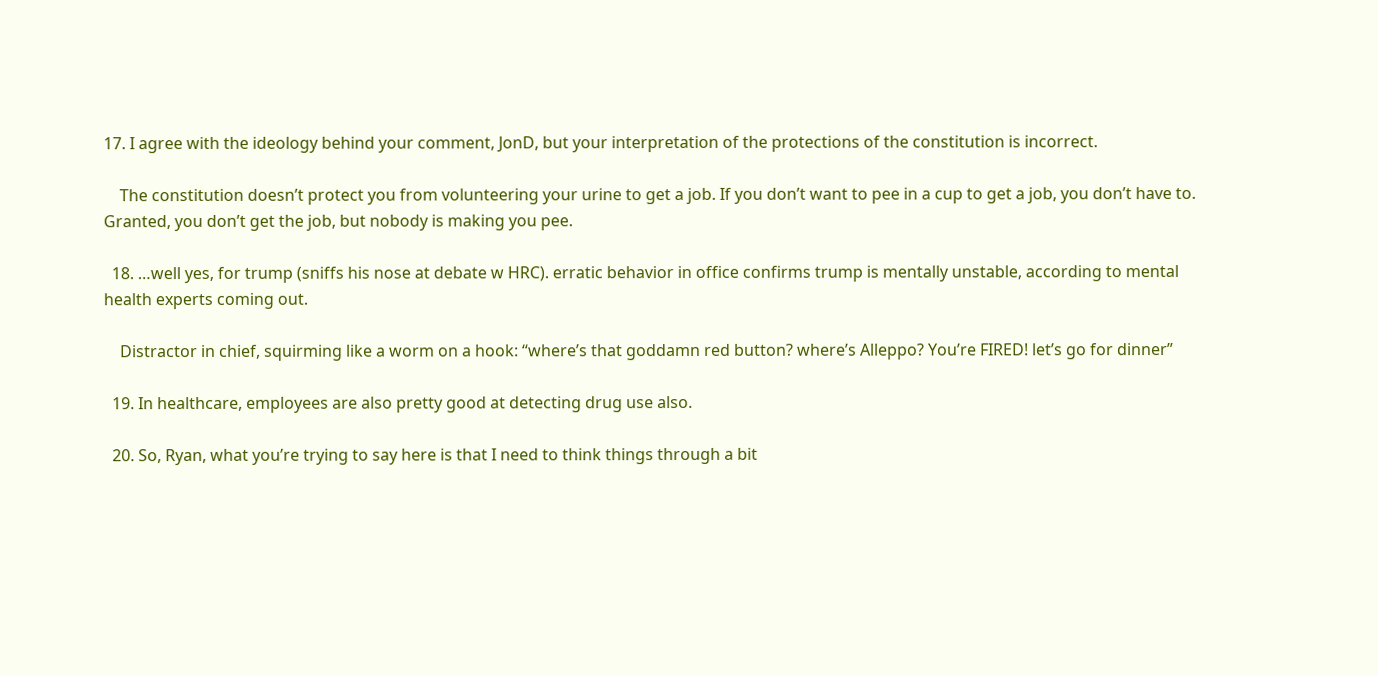17. I agree with the ideology behind your comment, JonD, but your interpretation of the protections of the constitution is incorrect.

    The constitution doesn’t protect you from volunteering your urine to get a job. If you don’t want to pee in a cup to get a job, you don’t have to. Granted, you don’t get the job, but nobody is making you pee.

  18. …well yes, for trump (sniffs his nose at debate w HRC). erratic behavior in office confirms trump is mentally unstable, according to mental health experts coming out.

    Distractor in chief, squirming like a worm on a hook: “where’s that goddamn red button? where’s Alleppo? You’re FIRED! let’s go for dinner”

  19. In healthcare, employees are also pretty good at detecting drug use also.

  20. So, Ryan, what you’re trying to say here is that I need to think things through a bit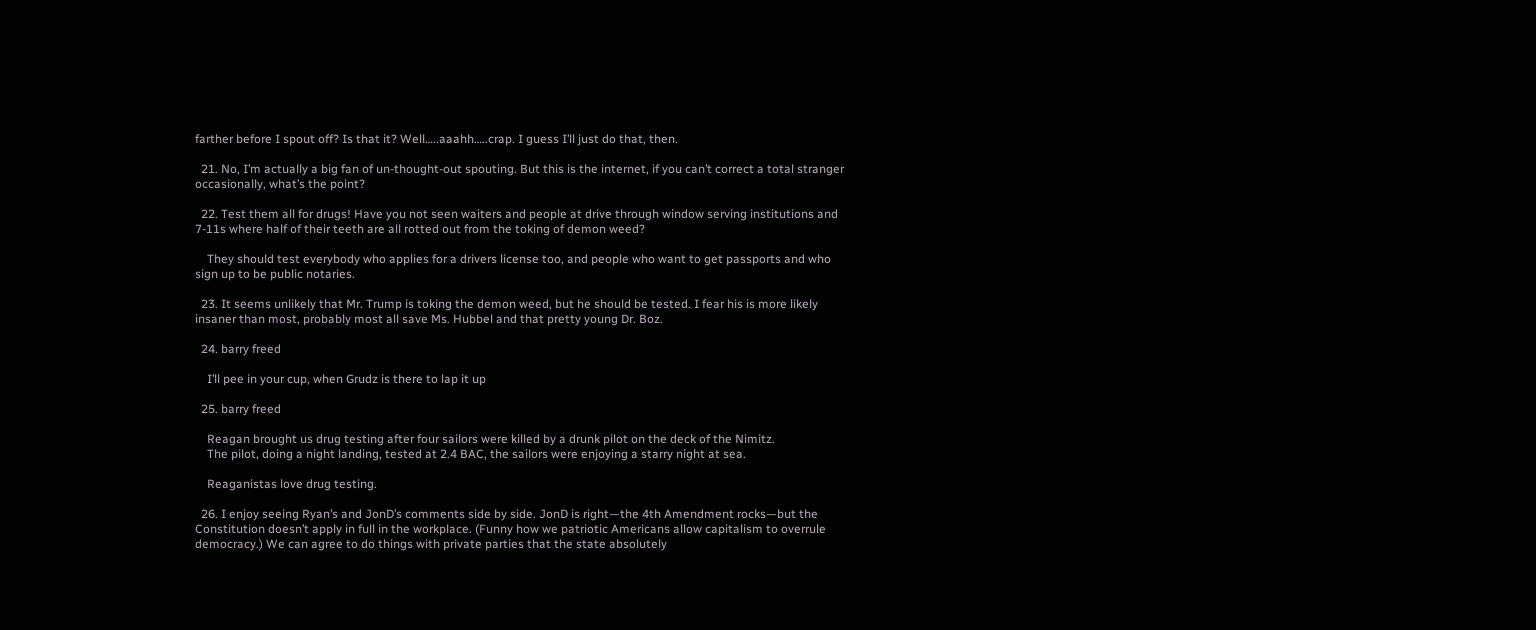farther before I spout off? Is that it? Well…..aaahh…..crap. I guess I’ll just do that, then.

  21. No, I’m actually a big fan of un-thought-out spouting. But this is the internet, if you can’t correct a total stranger occasionally, what’s the point?

  22. Test them all for drugs! Have you not seen waiters and people at drive through window serving institutions and 7-11s where half of their teeth are all rotted out from the toking of demon weed?

    They should test everybody who applies for a drivers license too, and people who want to get passports and who sign up to be public notaries.

  23. It seems unlikely that Mr. Trump is toking the demon weed, but he should be tested. I fear his is more likely insaner than most, probably most all save Ms. Hubbel and that pretty young Dr. Boz.

  24. barry freed

    I’ll pee in your cup, when Grudz is there to lap it up

  25. barry freed

    Reagan brought us drug testing after four sailors were killed by a drunk pilot on the deck of the Nimitz.
    The pilot, doing a night landing, tested at 2.4 BAC, the sailors were enjoying a starry night at sea.

    Reaganistas love drug testing.

  26. I enjoy seeing Ryan’s and JonD’s comments side by side. JonD is right—the 4th Amendment rocks—but the Constitution doesn’t apply in full in the workplace. (Funny how we patriotic Americans allow capitalism to overrule democracy.) We can agree to do things with private parties that the state absolutely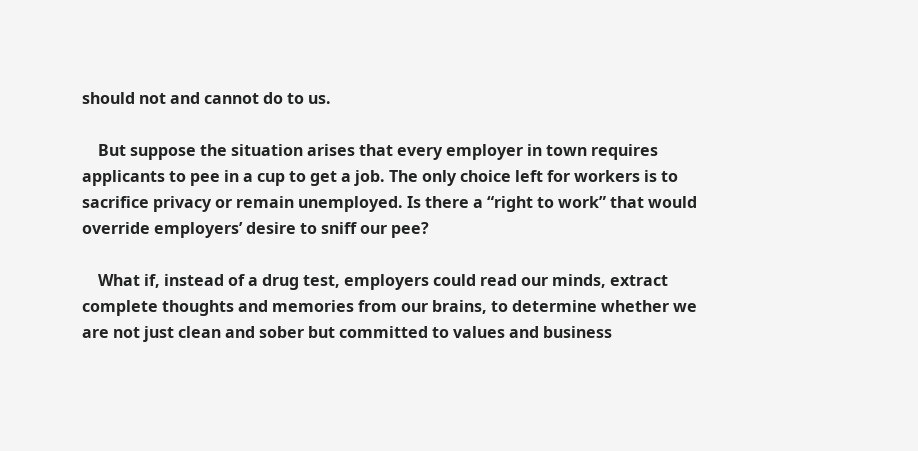should not and cannot do to us.

    But suppose the situation arises that every employer in town requires applicants to pee in a cup to get a job. The only choice left for workers is to sacrifice privacy or remain unemployed. Is there a “right to work” that would override employers’ desire to sniff our pee?

    What if, instead of a drug test, employers could read our minds, extract complete thoughts and memories from our brains, to determine whether we are not just clean and sober but committed to values and business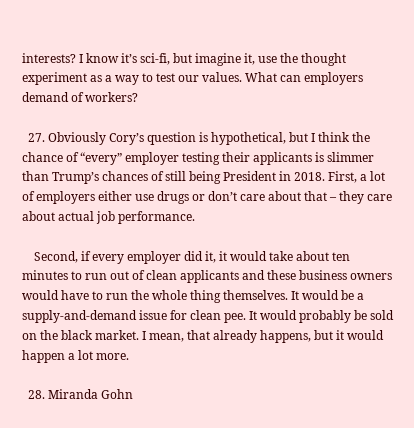interests? I know it’s sci-fi, but imagine it, use the thought experiment as a way to test our values. What can employers demand of workers?

  27. Obviously Cory’s question is hypothetical, but I think the chance of “every” employer testing their applicants is slimmer than Trump’s chances of still being President in 2018. First, a lot of employers either use drugs or don’t care about that – they care about actual job performance.

    Second, if every employer did it, it would take about ten minutes to run out of clean applicants and these business owners would have to run the whole thing themselves. It would be a supply-and-demand issue for clean pee. It would probably be sold on the black market. I mean, that already happens, but it would happen a lot more.

  28. Miranda Gohn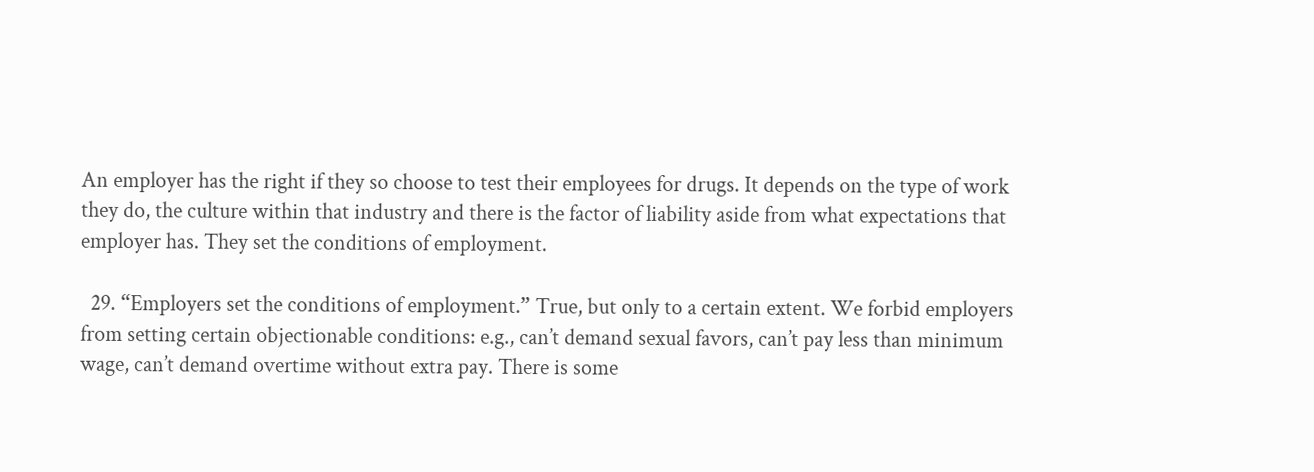An employer has the right if they so choose to test their employees for drugs. It depends on the type of work they do, the culture within that industry and there is the factor of liability aside from what expectations that employer has. They set the conditions of employment.

  29. “Employers set the conditions of employment.” True, but only to a certain extent. We forbid employers from setting certain objectionable conditions: e.g., can’t demand sexual favors, can’t pay less than minimum wage, can’t demand overtime without extra pay. There is some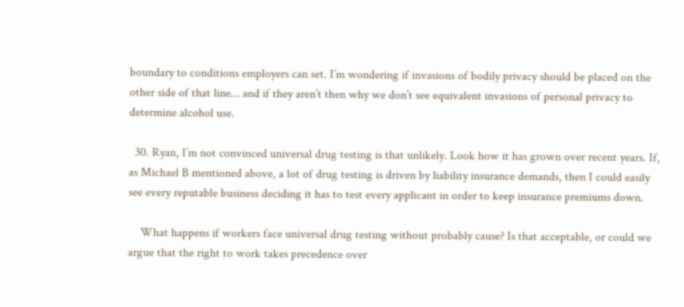boundary to conditions employers can set. I’m wondering if invasions of bodily privacy should be placed on the other side of that line… and if they aren’t then why we don’t see equivalent invasions of personal privacy to determine alcohol use.

  30. Ryan, I’m not convinced universal drug testing is that unlikely. Look how it has grown over recent years. If, as Michael B mentioned above, a lot of drug testing is driven by liability insurance demands, then I could easily see every reputable business deciding it has to test every applicant in order to keep insurance premiums down.

    What happens if workers face universal drug testing without probably cause? Is that acceptable, or could we argue that the right to work takes precedence over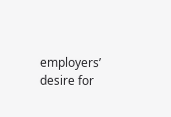employers’ desire for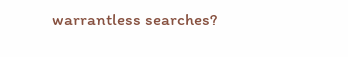warrantless searches?